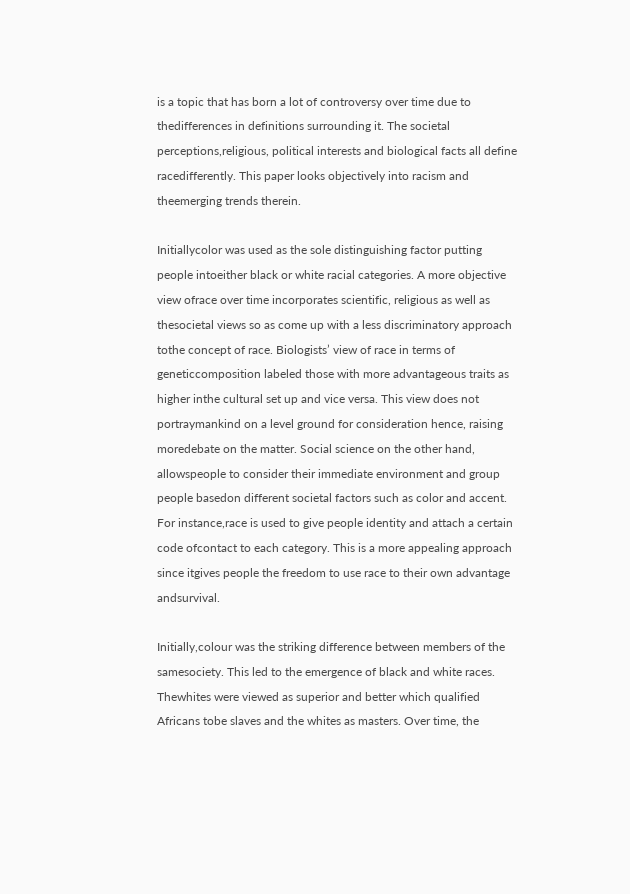is a topic that has born a lot of controversy over time due to thedifferences in definitions surrounding it. The societal perceptions,religious, political interests and biological facts all define racedifferently. This paper looks objectively into racism and theemerging trends therein.

Initiallycolor was used as the sole distinguishing factor putting people intoeither black or white racial categories. A more objective view ofrace over time incorporates scientific, religious as well as thesocietal views so as come up with a less discriminatory approach tothe concept of race. Biologists’ view of race in terms of geneticcomposition labeled those with more advantageous traits as higher inthe cultural set up and vice versa. This view does not portraymankind on a level ground for consideration hence, raising moredebate on the matter. Social science on the other hand, allowspeople to consider their immediate environment and group people basedon different societal factors such as color and accent. For instance,race is used to give people identity and attach a certain code ofcontact to each category. This is a more appealing approach since itgives people the freedom to use race to their own advantage andsurvival.

Initially,colour was the striking difference between members of the samesociety. This led to the emergence of black and white races. Thewhites were viewed as superior and better which qualified Africans tobe slaves and the whites as masters. Over time, the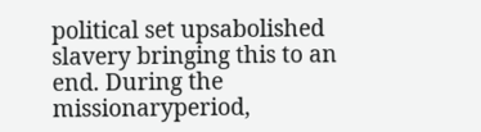political set upsabolished slavery bringing this to an end. During the missionaryperiod,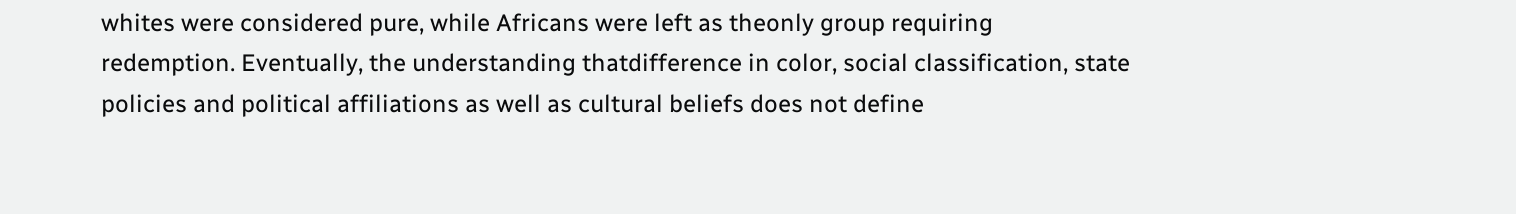whites were considered pure, while Africans were left as theonly group requiring redemption. Eventually, the understanding thatdifference in color, social classification, state policies and political affiliations as well as cultural beliefs does not define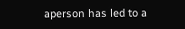aperson has led to a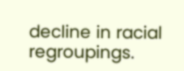decline in racial regroupings.